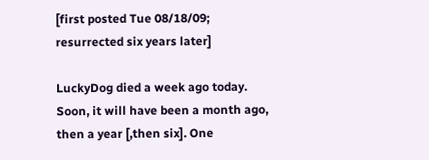[first posted Tue 08/18/09; resurrected six years later]

LuckyDog died a week ago today. Soon, it will have been a month ago, then a year [,then six]. One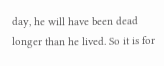day, he will have been dead longer than he lived. So it is for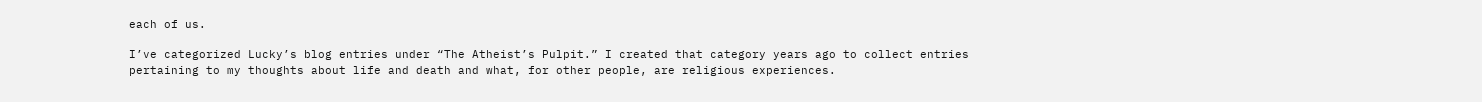each of us.

I’ve categorized Lucky’s blog entries under “The Atheist’s Pulpit.” I created that category years ago to collect entries pertaining to my thoughts about life and death and what, for other people, are religious experiences.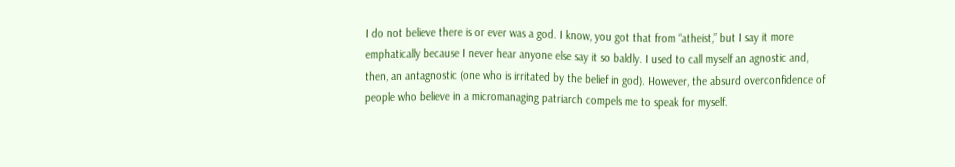I do not believe there is or ever was a god. I know, you got that from “atheist,” but I say it more emphatically because I never hear anyone else say it so baldly. I used to call myself an agnostic and, then, an antagnostic (one who is irritated by the belief in god). However, the absurd overconfidence of people who believe in a micromanaging patriarch compels me to speak for myself.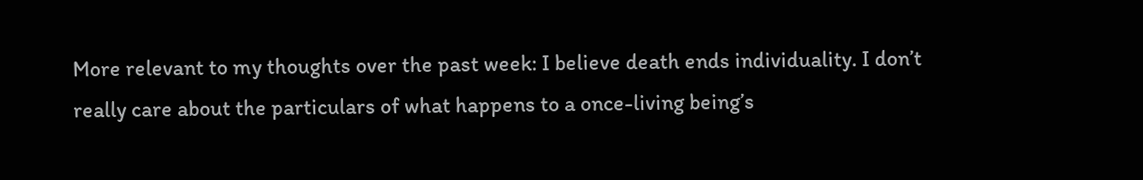More relevant to my thoughts over the past week: I believe death ends individuality. I don’t really care about the particulars of what happens to a once-living being’s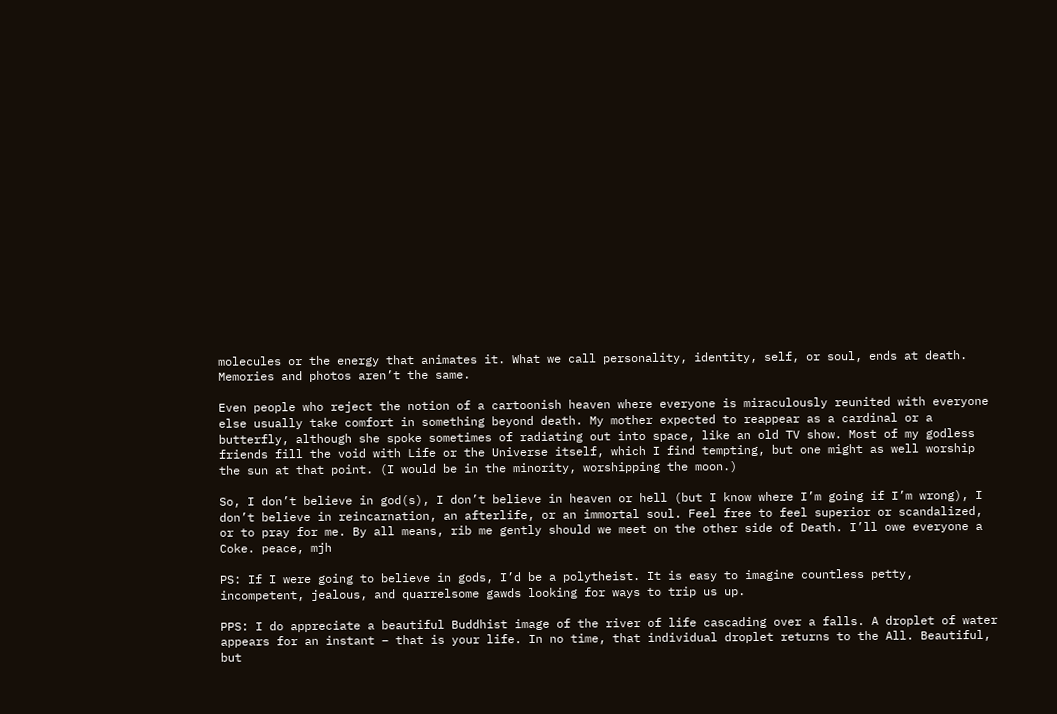molecules or the energy that animates it. What we call personality, identity, self, or soul, ends at death. Memories and photos aren’t the same.

Even people who reject the notion of a cartoonish heaven where everyone is miraculously reunited with everyone else usually take comfort in something beyond death. My mother expected to reappear as a cardinal or a butterfly, although she spoke sometimes of radiating out into space, like an old TV show. Most of my godless friends fill the void with Life or the Universe itself, which I find tempting, but one might as well worship the sun at that point. (I would be in the minority, worshipping the moon.)

So, I don’t believe in god(s), I don’t believe in heaven or hell (but I know where I’m going if I’m wrong), I don’t believe in reincarnation, an afterlife, or an immortal soul. Feel free to feel superior or scandalized, or to pray for me. By all means, rib me gently should we meet on the other side of Death. I’ll owe everyone a Coke. peace, mjh

PS: If I were going to believe in gods, I’d be a polytheist. It is easy to imagine countless petty, incompetent, jealous, and quarrelsome gawds looking for ways to trip us up.

PPS: I do appreciate a beautiful Buddhist image of the river of life cascading over a falls. A droplet of water appears for an instant – that is your life. In no time, that individual droplet returns to the All. Beautiful, but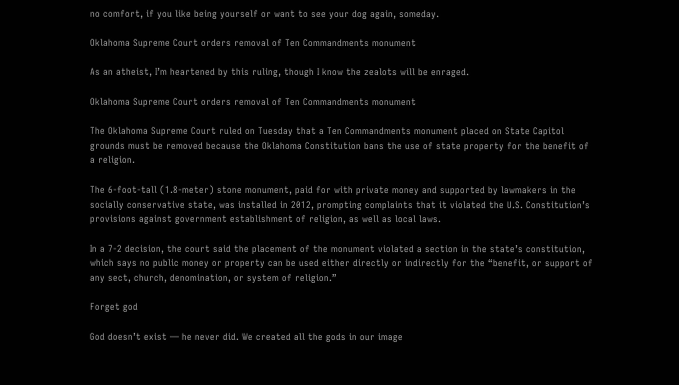no comfort, if you like being yourself or want to see your dog again, someday.

Oklahoma Supreme Court orders removal of Ten Commandments monument

As an atheist, I’m heartened by this ruling, though I know the zealots will be enraged.

Oklahoma Supreme Court orders removal of Ten Commandments monument

The Oklahoma Supreme Court ruled on Tuesday that a Ten Commandments monument placed on State Capitol grounds must be removed because the Oklahoma Constitution bans the use of state property for the benefit of a religion.

The 6-foot-tall (1.8-meter) stone monument, paid for with private money and supported by lawmakers in the socially conservative state, was installed in 2012, prompting complaints that it violated the U.S. Constitution’s provisions against government establishment of religion, as well as local laws.

In a 7-2 decision, the court said the placement of the monument violated a section in the state’s constitution, which says no public money or property can be used either directly or indirectly for the “benefit, or support of any sect, church, denomination, or system of religion.”

Forget god

God doesn’t exist — he never did. We created all the gods in our image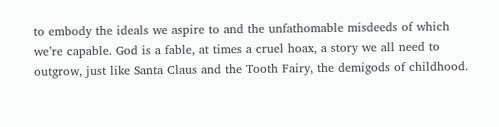to embody the ideals we aspire to and the unfathomable misdeeds of which we’re capable. God is a fable, at times a cruel hoax, a story we all need to outgrow, just like Santa Claus and the Tooth Fairy, the demigods of childhood.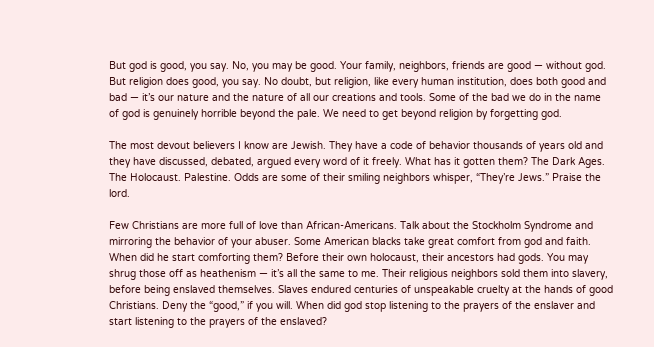But god is good, you say. No, you may be good. Your family, neighbors, friends are good — without god. But religion does good, you say. No doubt, but religion, like every human institution, does both good and bad — it’s our nature and the nature of all our creations and tools. Some of the bad we do in the name of god is genuinely horrible beyond the pale. We need to get beyond religion by forgetting god.

The most devout believers I know are Jewish. They have a code of behavior thousands of years old and they have discussed, debated, argued every word of it freely. What has it gotten them? The Dark Ages. The Holocaust. Palestine. Odds are some of their smiling neighbors whisper, “They’re Jews.” Praise the lord.

Few Christians are more full of love than African-Americans. Talk about the Stockholm Syndrome and mirroring the behavior of your abuser. Some American blacks take great comfort from god and faith. When did he start comforting them? Before their own holocaust, their ancestors had gods. You may shrug those off as heathenism — it’s all the same to me. Their religious neighbors sold them into slavery, before being enslaved themselves. Slaves endured centuries of unspeakable cruelty at the hands of good Christians. Deny the “good,” if you will. When did god stop listening to the prayers of the enslaver and start listening to the prayers of the enslaved?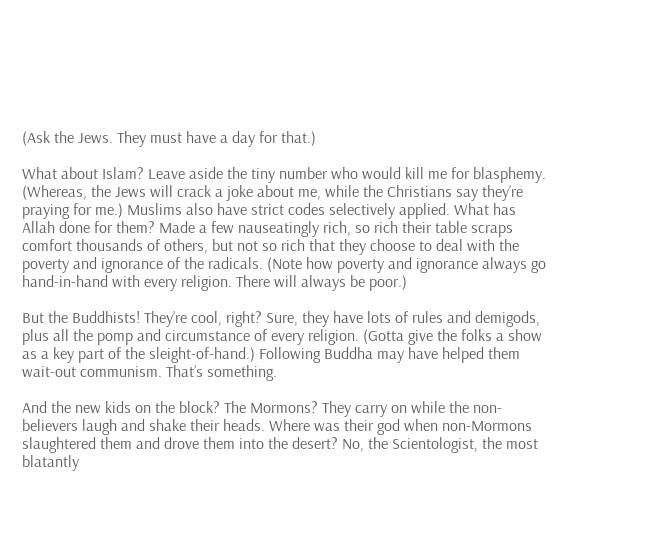(Ask the Jews. They must have a day for that.)

What about Islam? Leave aside the tiny number who would kill me for blasphemy. (Whereas, the Jews will crack a joke about me, while the Christians say they’re praying for me.) Muslims also have strict codes selectively applied. What has Allah done for them? Made a few nauseatingly rich, so rich their table scraps comfort thousands of others, but not so rich that they choose to deal with the poverty and ignorance of the radicals. (Note how poverty and ignorance always go hand-in-hand with every religion. There will always be poor.)

But the Buddhists! They’re cool, right? Sure, they have lots of rules and demigods, plus all the pomp and circumstance of every religion. (Gotta give the folks a show as a key part of the sleight-of-hand.) Following Buddha may have helped them wait-out communism. That’s something.

And the new kids on the block? The Mormons? They carry on while the non-believers laugh and shake their heads. Where was their god when non-Mormons slaughtered them and drove them into the desert? No, the Scientologist, the most blatantly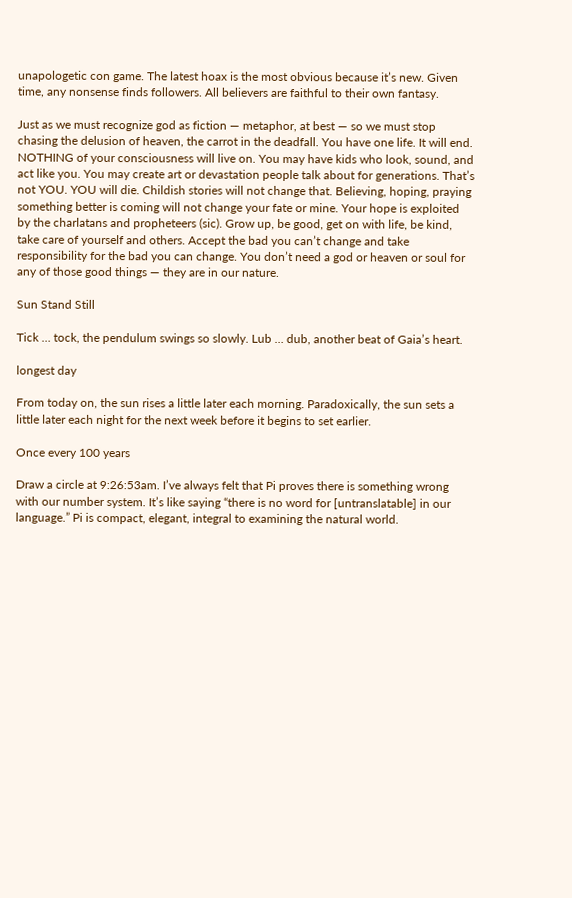unapologetic con game. The latest hoax is the most obvious because it’s new. Given time, any nonsense finds followers. All believers are faithful to their own fantasy.

Just as we must recognize god as fiction — metaphor, at best — so we must stop chasing the delusion of heaven, the carrot in the deadfall. You have one life. It will end. NOTHING of your consciousness will live on. You may have kids who look, sound, and act like you. You may create art or devastation people talk about for generations. That’s not YOU. YOU will die. Childish stories will not change that. Believing, hoping, praying something better is coming will not change your fate or mine. Your hope is exploited by the charlatans and propheteers (sic). Grow up, be good, get on with life, be kind, take care of yourself and others. Accept the bad you can’t change and take responsibility for the bad you can change. You don’t need a god or heaven or soul for any of those good things — they are in our nature.

Sun Stand Still

Tick … tock, the pendulum swings so slowly. Lub … dub, another beat of Gaia’s heart.

longest day

From today on, the sun rises a little later each morning. Paradoxically, the sun sets a little later each night for the next week before it begins to set earlier.

Once every 100 years

Draw a circle at 9:26:53am. I’ve always felt that Pi proves there is something wrong with our number system. It’s like saying “there is no word for [untranslatable] in our language.” Pi is compact, elegant, integral to examining the natural world.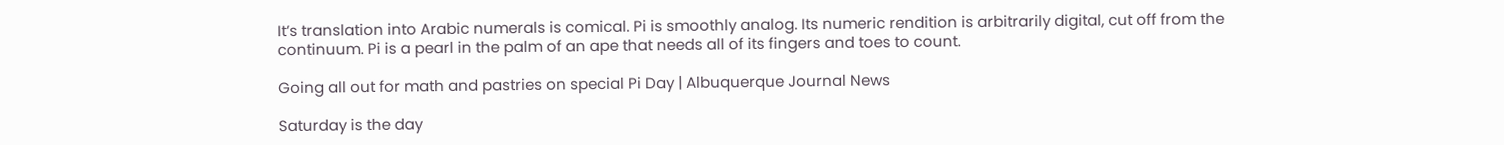It’s translation into Arabic numerals is comical. Pi is smoothly analog. Its numeric rendition is arbitrarily digital, cut off from the continuum. Pi is a pearl in the palm of an ape that needs all of its fingers and toes to count.

Going all out for math and pastries on special Pi Day | Albuquerque Journal News

Saturday is the day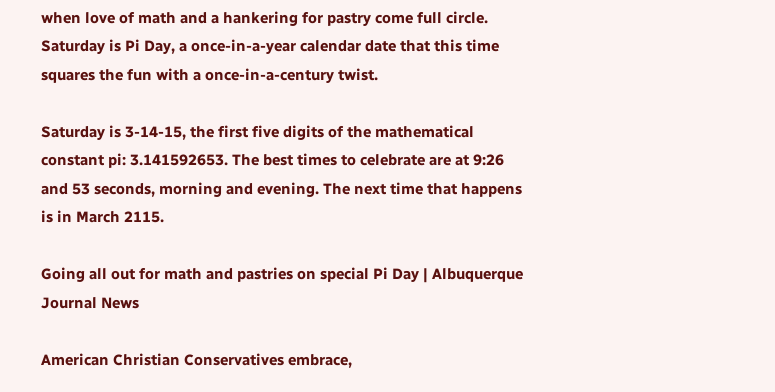when love of math and a hankering for pastry come full circle. Saturday is Pi Day, a once-in-a-year calendar date that this time squares the fun with a once-in-a-century twist.

Saturday is 3-14-15, the first five digits of the mathematical constant pi: 3.141592653. The best times to celebrate are at 9:26 and 53 seconds, morning and evening. The next time that happens is in March 2115.

Going all out for math and pastries on special Pi Day | Albuquerque Journal News

American Christian Conservatives embrace,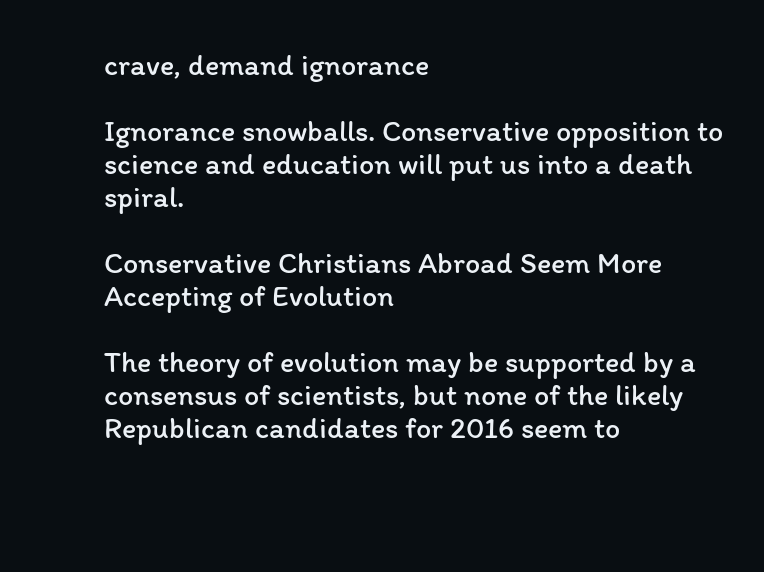crave, demand ignorance

Ignorance snowballs. Conservative opposition to science and education will put us into a death spiral.

Conservative Christians Abroad Seem More Accepting of Evolution

The theory of evolution may be supported by a consensus of scientists, but none of the likely Republican candidates for 2016 seem to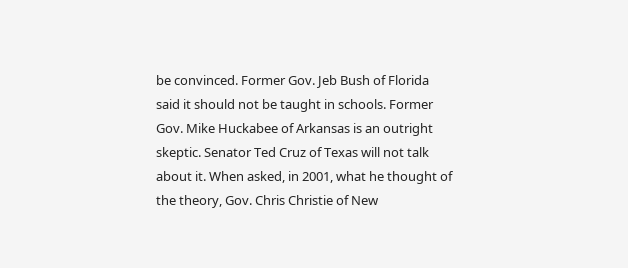be convinced. Former Gov. Jeb Bush of Florida said it should not be taught in schools. Former Gov. Mike Huckabee of Arkansas is an outright skeptic. Senator Ted Cruz of Texas will not talk about it. When asked, in 2001, what he thought of the theory, Gov. Chris Christie of New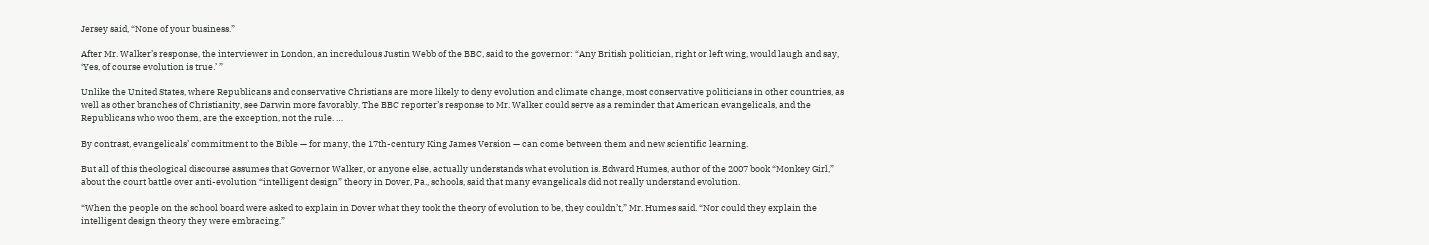Jersey said, “None of your business.”

After Mr. Walker’s response, the interviewer in London, an incredulous Justin Webb of the BBC, said to the governor: “Any British politician, right or left wing, would laugh and say, ‘Yes, of course evolution is true.’ ”

Unlike the United States, where Republicans and conservative Christians are more likely to deny evolution and climate change, most conservative politicians in other countries, as well as other branches of Christianity, see Darwin more favorably. The BBC reporter’s response to Mr. Walker could serve as a reminder that American evangelicals, and the Republicans who woo them, are the exception, not the rule. …

By contrast, evangelicals’ commitment to the Bible — for many, the 17th-century King James Version — can come between them and new scientific learning.

But all of this theological discourse assumes that Governor Walker, or anyone else, actually understands what evolution is. Edward Humes, author of the 2007 book “Monkey Girl,” about the court battle over anti-evolution “intelligent design” theory in Dover, Pa., schools, said that many evangelicals did not really understand evolution.

“When the people on the school board were asked to explain in Dover what they took the theory of evolution to be, they couldn’t,” Mr. Humes said. “Nor could they explain the intelligent design theory they were embracing.”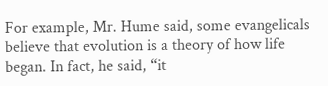For example, Mr. Hume said, some evangelicals believe that evolution is a theory of how life began. In fact, he said, “it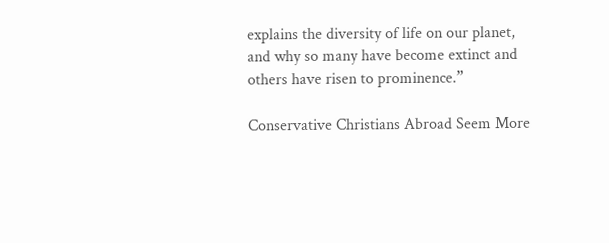explains the diversity of life on our planet, and why so many have become extinct and others have risen to prominence.”

Conservative Christians Abroad Seem More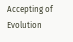Accepting of Evolution